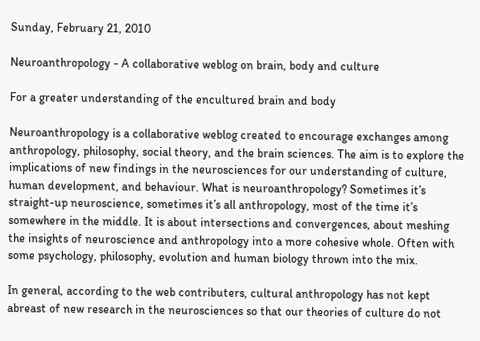Sunday, February 21, 2010

Neuroanthropology - A collaborative weblog on brain, body and culture

For a greater understanding of the encultured brain and body

Neuroanthropology is a collaborative weblog created to encourage exchanges among anthropology, philosophy, social theory, and the brain sciences. The aim is to explore the implications of new findings in the neurosciences for our understanding of culture, human development, and behaviour. What is neuroanthropology? Sometimes it’s straight-up neuroscience, sometimes it’s all anthropology, most of the time it’s somewhere in the middle. It is about intersections and convergences, about meshing the insights of neuroscience and anthropology into a more cohesive whole. Often with some psychology, philosophy, evolution and human biology thrown into the mix.

In general, according to the web contributers, cultural anthropology has not kept abreast of new research in the neurosciences so that our theories of culture do not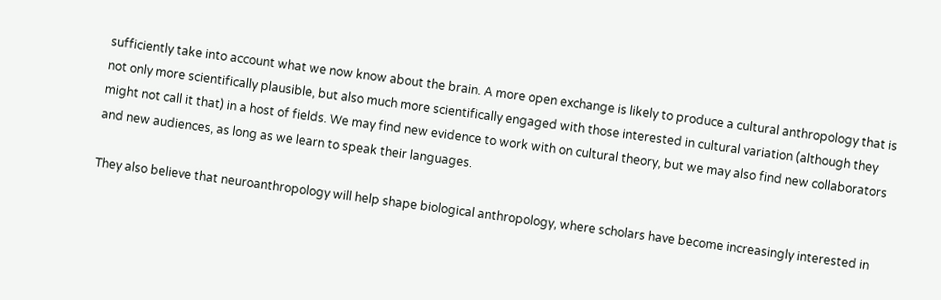sufficiently take into account what we now know about the brain. A more open exchange is likely to produce a cultural anthropology that is not only more scientifically plausible, but also much more scientifically engaged with those interested in cultural variation (although they might not call it that) in a host of fields. We may find new evidence to work with on cultural theory, but we may also find new collaborators and new audiences, as long as we learn to speak their languages.

They also believe that neuroanthropology will help shape biological anthropology, where scholars have become increasingly interested in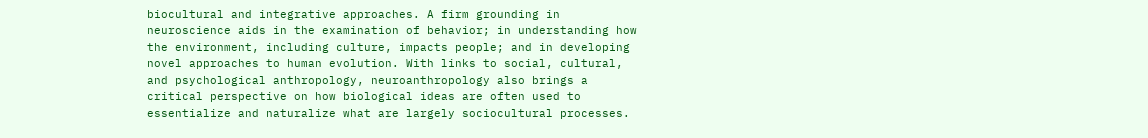biocultural and integrative approaches. A firm grounding in neuroscience aids in the examination of behavior; in understanding how the environment, including culture, impacts people; and in developing novel approaches to human evolution. With links to social, cultural, and psychological anthropology, neuroanthropology also brings a critical perspective on how biological ideas are often used to essentialize and naturalize what are largely sociocultural processes.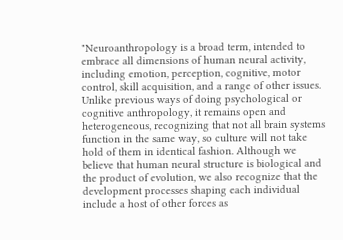"Neuroanthropology is a broad term, intended to embrace all dimensions of human neural activity, including emotion, perception, cognitive, motor control, skill acquisition, and a range of other issues. Unlike previous ways of doing psychological or cognitive anthropology, it remains open and heterogeneous, recognizing that not all brain systems function in the same way, so culture will not take hold of them in identical fashion. Although we believe that human neural structure is biological and the product of evolution, we also recognize that the development processes shaping each individual include a host of other forces as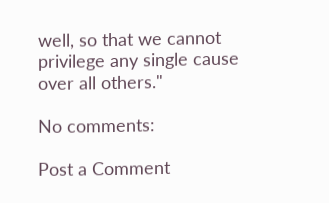well, so that we cannot privilege any single cause over all others."

No comments:

Post a Comment